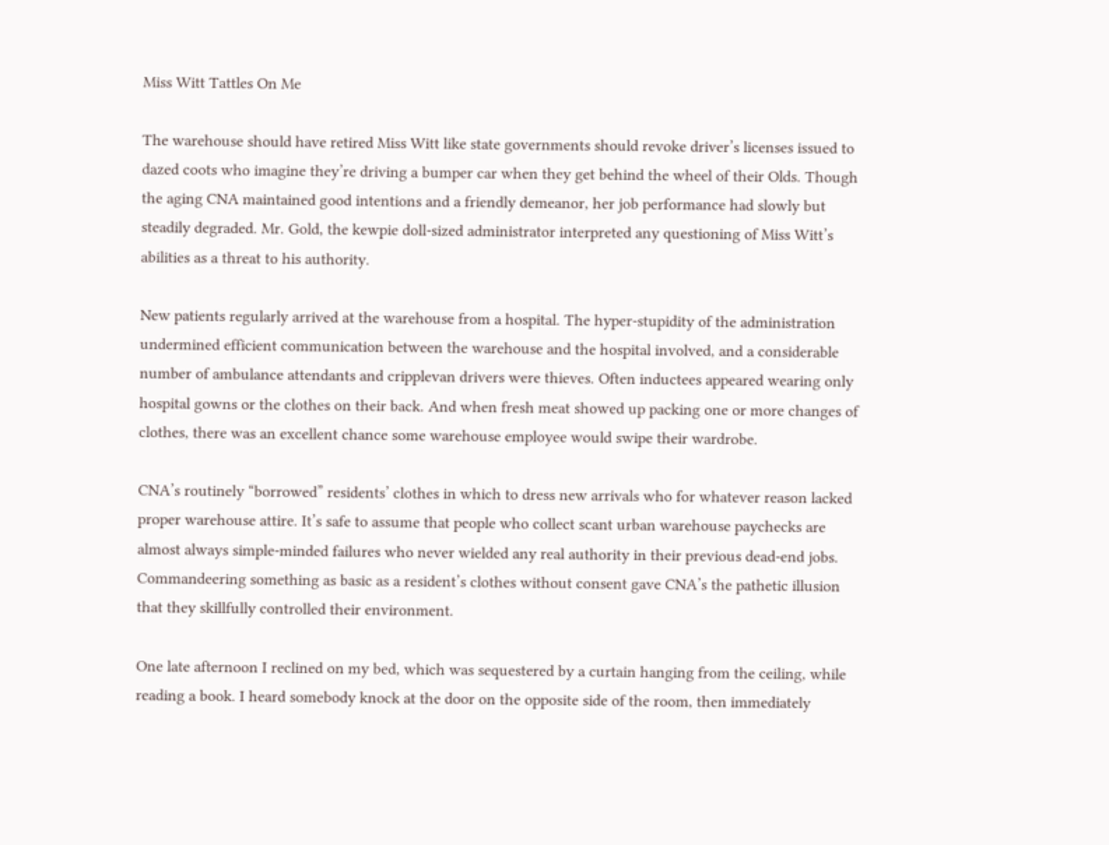Miss Witt Tattles On Me

The warehouse should have retired Miss Witt like state governments should revoke driver’s licenses issued to dazed coots who imagine they’re driving a bumper car when they get behind the wheel of their Olds. Though the aging CNA maintained good intentions and a friendly demeanor, her job performance had slowly but steadily degraded. Mr. Gold, the kewpie doll-sized administrator interpreted any questioning of Miss Witt’s abilities as a threat to his authority.

New patients regularly arrived at the warehouse from a hospital. The hyper-stupidity of the administration undermined efficient communication between the warehouse and the hospital involved, and a considerable number of ambulance attendants and cripplevan drivers were thieves. Often inductees appeared wearing only hospital gowns or the clothes on their back. And when fresh meat showed up packing one or more changes of clothes, there was an excellent chance some warehouse employee would swipe their wardrobe.

CNA’s routinely “borrowed” residents’ clothes in which to dress new arrivals who for whatever reason lacked proper warehouse attire. It’s safe to assume that people who collect scant urban warehouse paychecks are almost always simple-minded failures who never wielded any real authority in their previous dead-end jobs. Commandeering something as basic as a resident’s clothes without consent gave CNA’s the pathetic illusion that they skillfully controlled their environment.

One late afternoon I reclined on my bed, which was sequestered by a curtain hanging from the ceiling, while reading a book. I heard somebody knock at the door on the opposite side of the room, then immediately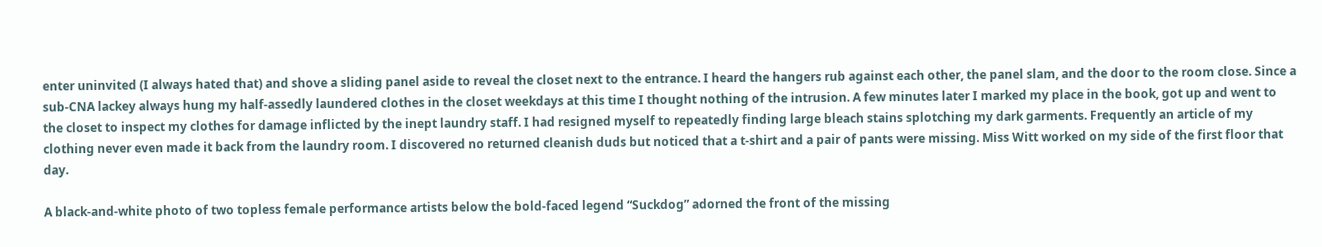enter uninvited (I always hated that) and shove a sliding panel aside to reveal the closet next to the entrance. I heard the hangers rub against each other, the panel slam, and the door to the room close. Since a sub-CNA lackey always hung my half-assedly laundered clothes in the closet weekdays at this time I thought nothing of the intrusion. A few minutes later I marked my place in the book, got up and went to the closet to inspect my clothes for damage inflicted by the inept laundry staff. I had resigned myself to repeatedly finding large bleach stains splotching my dark garments. Frequently an article of my clothing never even made it back from the laundry room. I discovered no returned cleanish duds but noticed that a t-shirt and a pair of pants were missing. Miss Witt worked on my side of the first floor that day.

A black-and-white photo of two topless female performance artists below the bold-faced legend “Suckdog” adorned the front of the missing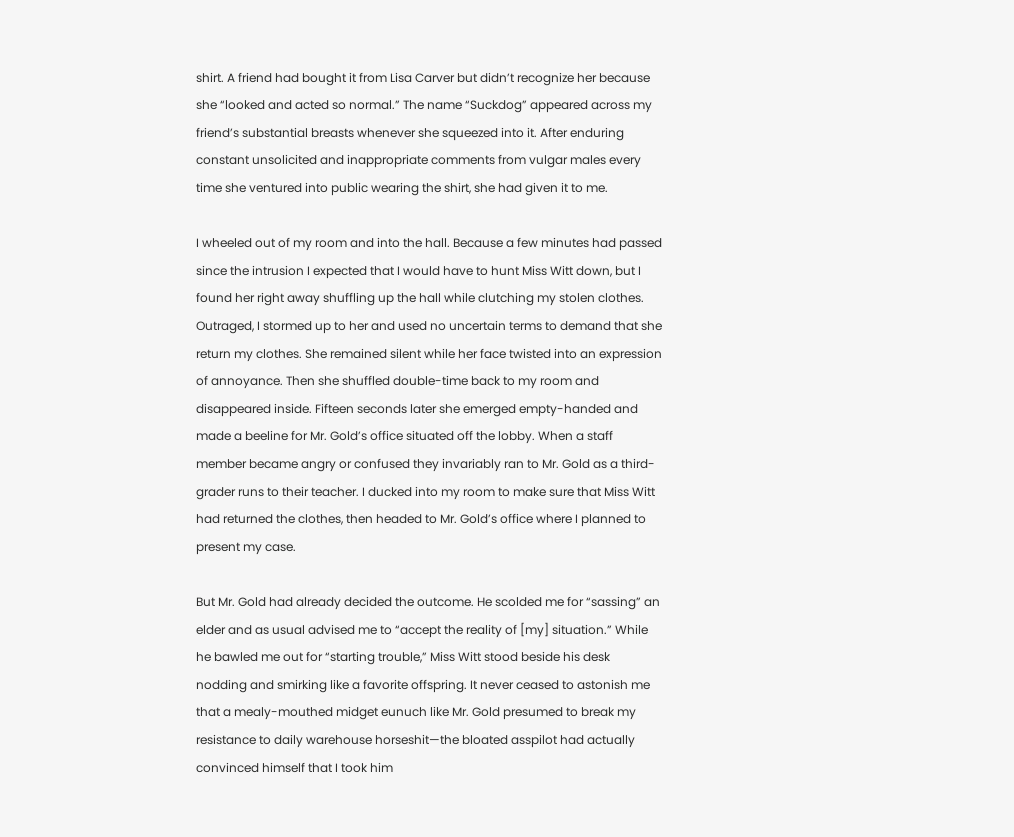shirt. A friend had bought it from Lisa Carver but didn’t recognize her because she “looked and acted so normal.” The name “Suckdog” appeared across my friend’s substantial breasts whenever she squeezed into it. After enduring constant unsolicited and inappropriate comments from vulgar males every time she ventured into public wearing the shirt, she had given it to me.

I wheeled out of my room and into the hall. Because a few minutes had passed since the intrusion I expected that I would have to hunt Miss Witt down, but I found her right away shuffling up the hall while clutching my stolen clothes. Outraged, I stormed up to her and used no uncertain terms to demand that she return my clothes. She remained silent while her face twisted into an expression of annoyance. Then she shuffled double-time back to my room and disappeared inside. Fifteen seconds later she emerged empty-handed and made a beeline for Mr. Gold’s office situated off the lobby. When a staff member became angry or confused they invariably ran to Mr. Gold as a third-grader runs to their teacher. I ducked into my room to make sure that Miss Witt had returned the clothes, then headed to Mr. Gold’s office where I planned to present my case.

But Mr. Gold had already decided the outcome. He scolded me for “sassing” an elder and as usual advised me to “accept the reality of [my] situation.” While he bawled me out for “starting trouble,” Miss Witt stood beside his desk nodding and smirking like a favorite offspring. It never ceased to astonish me that a mealy-mouthed midget eunuch like Mr. Gold presumed to break my resistance to daily warehouse horseshit—the bloated asspilot had actually convinced himself that I took him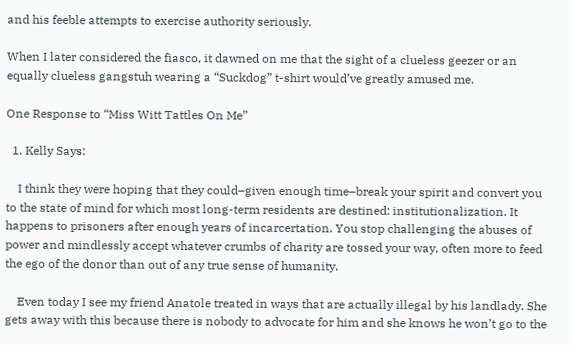and his feeble attempts to exercise authority seriously.

When I later considered the fiasco, it dawned on me that the sight of a clueless geezer or an equally clueless gangstuh wearing a “Suckdog” t-shirt would’ve greatly amused me.

One Response to “Miss Witt Tattles On Me”

  1. Kelly Says:

    I think they were hoping that they could–given enough time–break your spirit and convert you to the state of mind for which most long-term residents are destined: institutionalization. It happens to prisoners after enough years of incarcertation. You stop challenging the abuses of power and mindlessly accept whatever crumbs of charity are tossed your way, often more to feed the ego of the donor than out of any true sense of humanity.

    Even today I see my friend Anatole treated in ways that are actually illegal by his landlady. She gets away with this because there is nobody to advocate for him and she knows he won’t go to the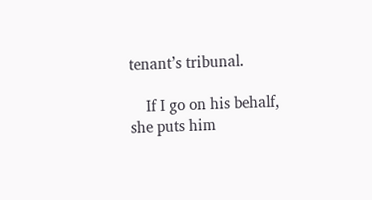tenant’s tribunal.

    If I go on his behalf, she puts him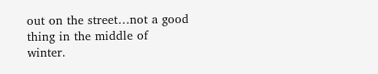out on the street…not a good thing in the middle of winter.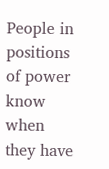People in positions of power know when they have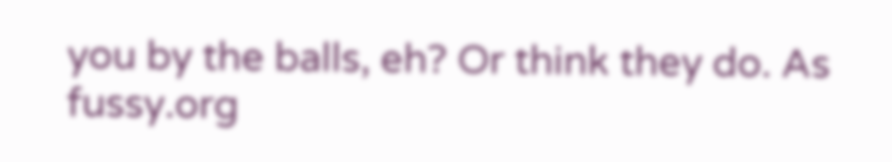you by the balls, eh? Or think they do. As fussy.org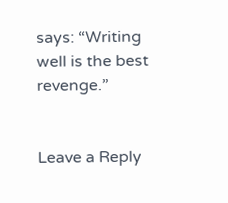says: “Writing well is the best revenge.”


Leave a Reply